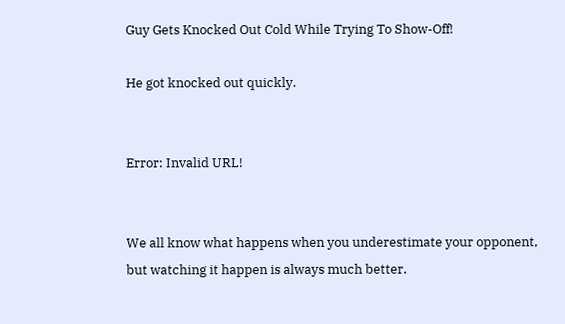Guy Gets Knocked Out Cold While Trying To Show-Off!

He got knocked out quickly.


Error: Invalid URL!


We all know what happens when you underestimate your opponent, but watching it happen is always much better.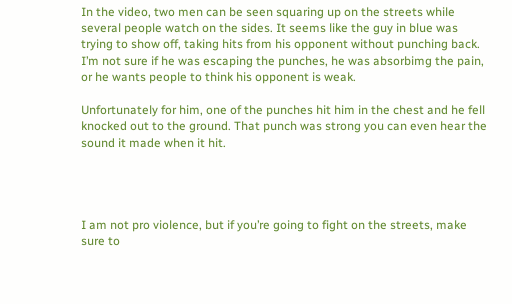In the video, two men can be seen squaring up on the streets while several people watch on the sides. It seems like the guy in blue was trying to show off, taking hits from his opponent without punching back. I’m not sure if he was escaping the punches, he was absorbimg the pain, or he wants people to think his opponent is weak.

Unfortunately for him, one of the punches hit him in the chest and he fell knocked out to the ground. That punch was strong you can even hear the sound it made when it hit.




I am not pro violence, but if you’re going to fight on the streets, make sure to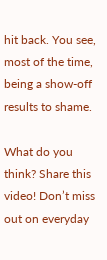hit back. You see, most of the time, being a show-off results to shame.

What do you think? Share this video! Don’t miss out on everyday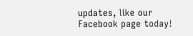updates, like our Facebook page today!